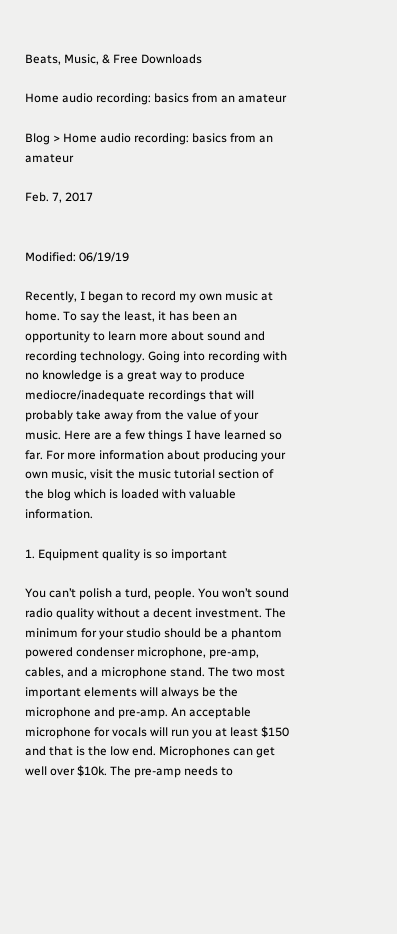Beats, Music, & Free Downloads

Home audio recording: basics from an amateur

Blog > Home audio recording: basics from an amateur

Feb. 7, 2017


Modified: 06/19/19

Recently, I began to record my own music at home. To say the least, it has been an opportunity to learn more about sound and recording technology. Going into recording with no knowledge is a great way to produce mediocre/inadequate recordings that will probably take away from the value of your music. Here are a few things I have learned so far. For more information about producing your own music, visit the music tutorial section of the blog which is loaded with valuable information.

1. Equipment quality is so important

You can’t polish a turd, people. You won’t sound radio quality without a decent investment. The minimum for your studio should be a phantom powered condenser microphone, pre-amp, cables, and a microphone stand. The two most important elements will always be the microphone and pre-amp. An acceptable microphone for vocals will run you at least $150 and that is the low end. Microphones can get well over $10k. The pre-amp needs to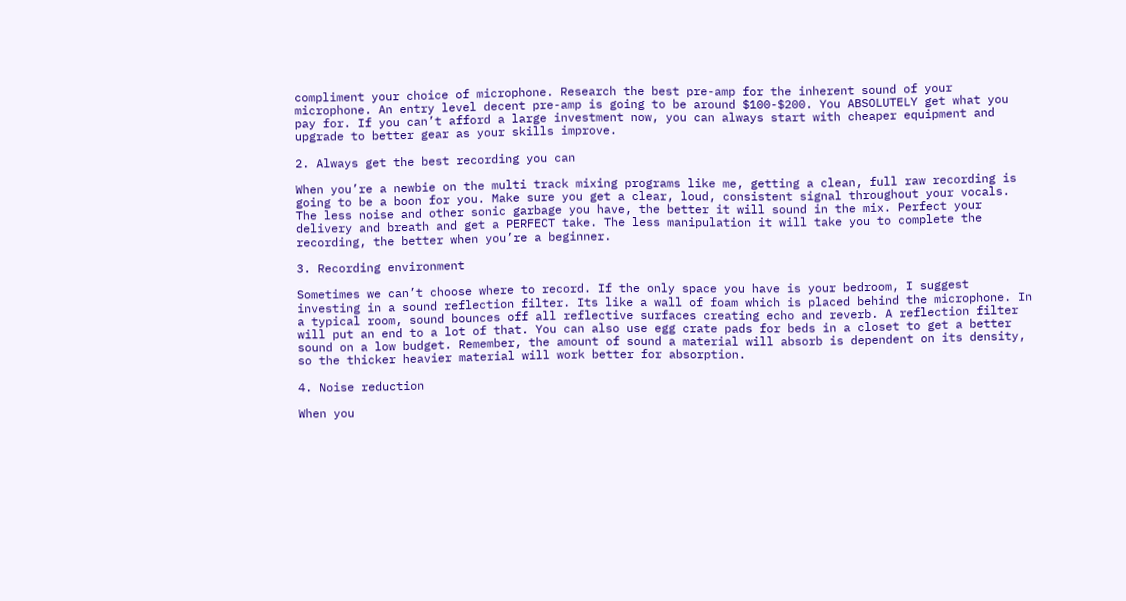compliment your choice of microphone. Research the best pre-amp for the inherent sound of your microphone. An entry level decent pre-amp is going to be around $100-$200. You ABSOLUTELY get what you pay for. If you can’t afford a large investment now, you can always start with cheaper equipment and upgrade to better gear as your skills improve.

2. Always get the best recording you can

When you’re a newbie on the multi track mixing programs like me, getting a clean, full raw recording is going to be a boon for you. Make sure you get a clear, loud, consistent signal throughout your vocals. The less noise and other sonic garbage you have, the better it will sound in the mix. Perfect your delivery and breath and get a PERFECT take. The less manipulation it will take you to complete the recording, the better when you’re a beginner.

3. Recording environment

Sometimes we can’t choose where to record. If the only space you have is your bedroom, I suggest investing in a sound reflection filter. Its like a wall of foam which is placed behind the microphone. In a typical room, sound bounces off all reflective surfaces creating echo and reverb. A reflection filter will put an end to a lot of that. You can also use egg crate pads for beds in a closet to get a better sound on a low budget. Remember, the amount of sound a material will absorb is dependent on its density, so the thicker heavier material will work better for absorption.

4. Noise reduction

When you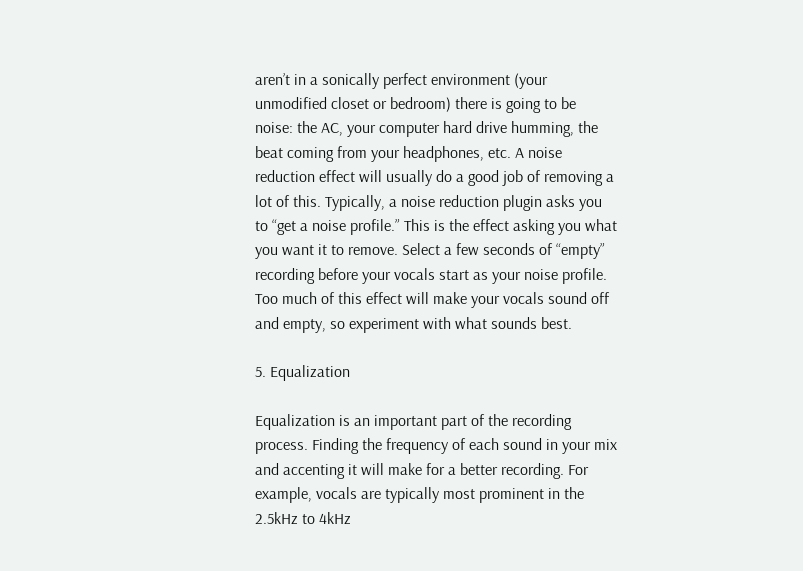aren’t in a sonically perfect environment (your unmodified closet or bedroom) there is going to be noise: the AC, your computer hard drive humming, the beat coming from your headphones, etc. A noise reduction effect will usually do a good job of removing a lot of this. Typically, a noise reduction plugin asks you to “get a noise profile.” This is the effect asking you what you want it to remove. Select a few seconds of “empty” recording before your vocals start as your noise profile. Too much of this effect will make your vocals sound off and empty, so experiment with what sounds best.

5. Equalization

Equalization is an important part of the recording process. Finding the frequency of each sound in your mix and accenting it will make for a better recording. For example, vocals are typically most prominent in the 2.5kHz to 4kHz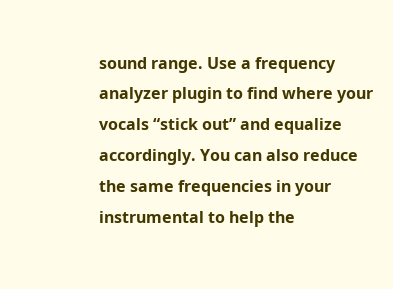sound range. Use a frequency analyzer plugin to find where your vocals “stick out” and equalize accordingly. You can also reduce the same frequencies in your instrumental to help the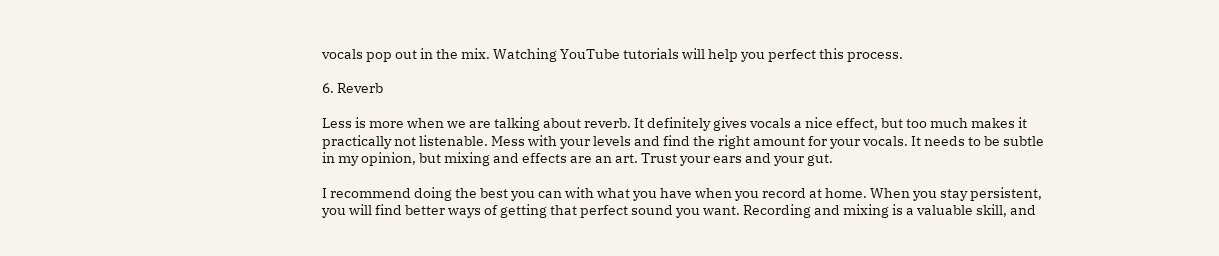vocals pop out in the mix. Watching YouTube tutorials will help you perfect this process.

6. Reverb

Less is more when we are talking about reverb. It definitely gives vocals a nice effect, but too much makes it practically not listenable. Mess with your levels and find the right amount for your vocals. It needs to be subtle in my opinion, but mixing and effects are an art. Trust your ears and your gut.

I recommend doing the best you can with what you have when you record at home. When you stay persistent, you will find better ways of getting that perfect sound you want. Recording and mixing is a valuable skill, and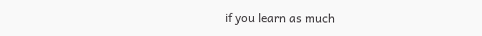if you learn as much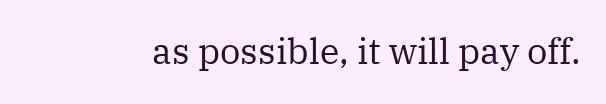as possible, it will pay off.